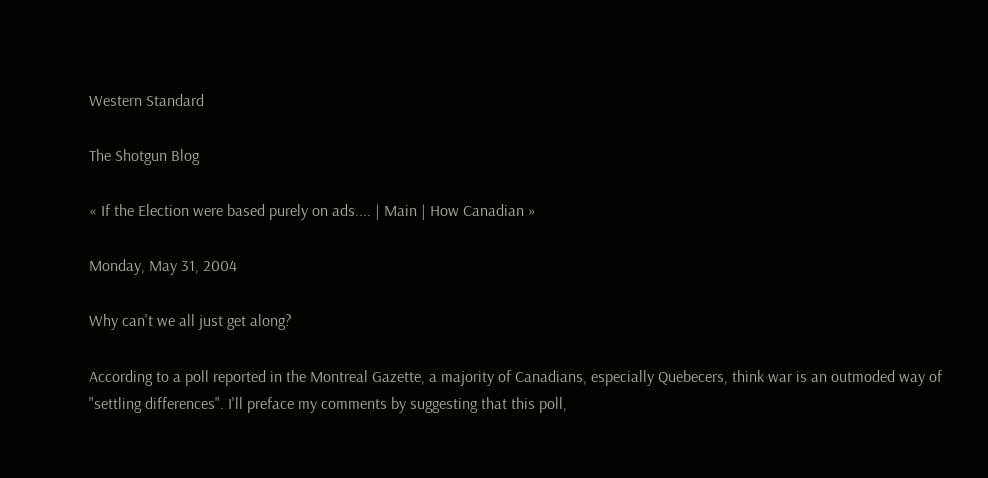Western Standard

The Shotgun Blog

« If the Election were based purely on ads.... | Main | How Canadian »

Monday, May 31, 2004

Why can't we all just get along?

According to a poll reported in the Montreal Gazette, a majority of Canadians, especially Quebecers, think war is an outmoded way of "settling differences". I'll preface my comments by suggesting that this poll,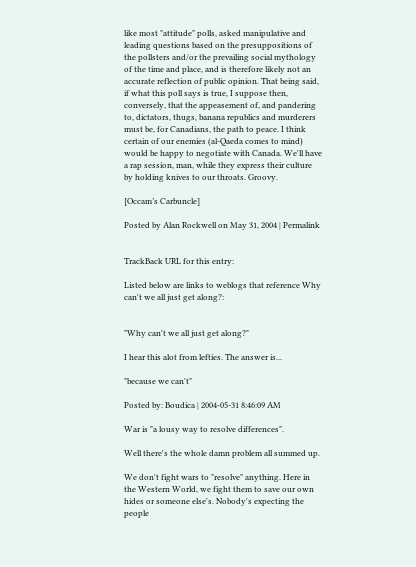like most "attitude" polls, asked manipulative and leading questions based on the presuppositions of the pollsters and/or the prevailing social mythology of the time and place, and is therefore likely not an accurate reflection of public opinion. That being said, if what this poll says is true, I suppose then, conversely, that the appeasement of, and pandering to, dictators, thugs, banana republics and murderers must be, for Canadians, the path to peace. I think certain of our enemies (al-Qaeda comes to mind) would be happy to negotiate with Canada. We'll have a rap session, man, while they express their culture by holding knives to our throats. Groovy.

[Occam’s Carbuncle]

Posted by Alan Rockwell on May 31, 2004 | Permalink


TrackBack URL for this entry:

Listed below are links to weblogs that reference Why can't we all just get along?:


"Why can't we all just get along?"

I hear this alot from lefties. The answer is...

"because we can't"

Posted by: Boudica | 2004-05-31 8:46:09 AM

War is "a lousy way to resolve differences".

Well there's the whole damn problem all summed up.

We don't fight wars to "resolve" anything. Here in the Western World, we fight them to save our own hides or someone else's. Nobody's expecting the people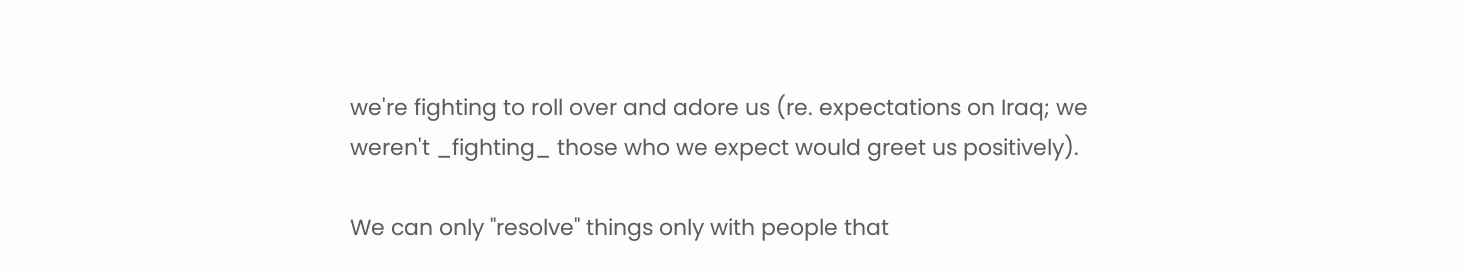we're fighting to roll over and adore us (re. expectations on Iraq; we weren't _fighting_ those who we expect would greet us positively).

We can only "resolve" things only with people that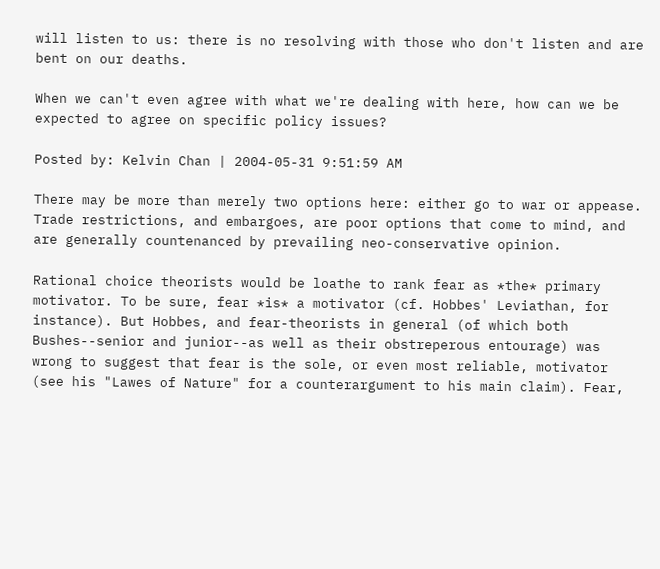will listen to us: there is no resolving with those who don't listen and are bent on our deaths.

When we can't even agree with what we're dealing with here, how can we be expected to agree on specific policy issues?

Posted by: Kelvin Chan | 2004-05-31 9:51:59 AM

There may be more than merely two options here: either go to war or appease. Trade restrictions, and embargoes, are poor options that come to mind, and are generally countenanced by prevailing neo-conservative opinion.

Rational choice theorists would be loathe to rank fear as *the* primary motivator. To be sure, fear *is* a motivator (cf. Hobbes' Leviathan, for instance). But Hobbes, and fear-theorists in general (of which both Bushes--senior and junior--as well as their obstreperous entourage) was wrong to suggest that fear is the sole, or even most reliable, motivator (see his "Lawes of Nature" for a counterargument to his main claim). Fear,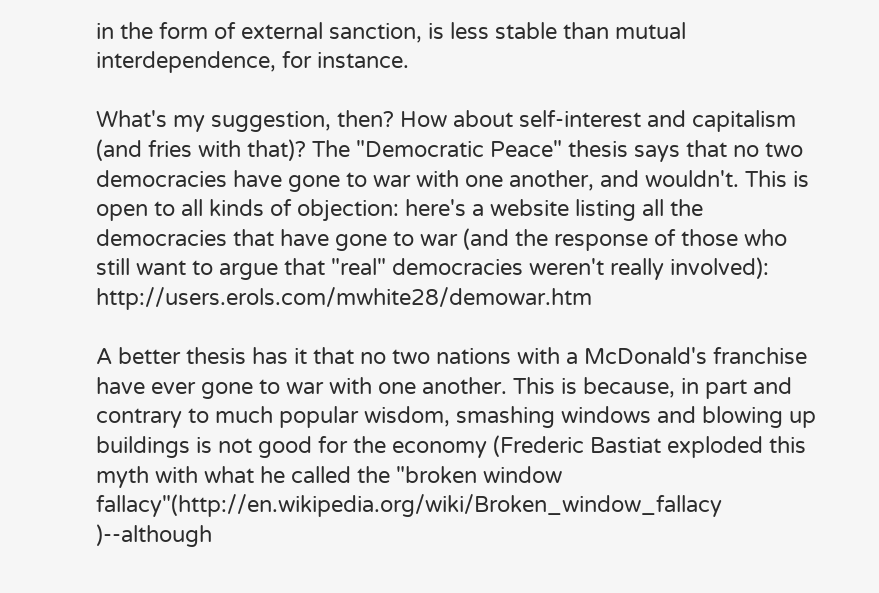in the form of external sanction, is less stable than mutual interdependence, for instance.

What's my suggestion, then? How about self-interest and capitalism (and fries with that)? The "Democratic Peace" thesis says that no two democracies have gone to war with one another, and wouldn't. This is open to all kinds of objection: here's a website listing all the democracies that have gone to war (and the response of those who still want to argue that "real" democracies weren't really involved): http://users.erols.com/mwhite28/demowar.htm

A better thesis has it that no two nations with a McDonald's franchise have ever gone to war with one another. This is because, in part and contrary to much popular wisdom, smashing windows and blowing up buildings is not good for the economy (Frederic Bastiat exploded this myth with what he called the "broken window fallacy"(http://en.wikipedia.org/wiki/Broken_window_fallacy )--although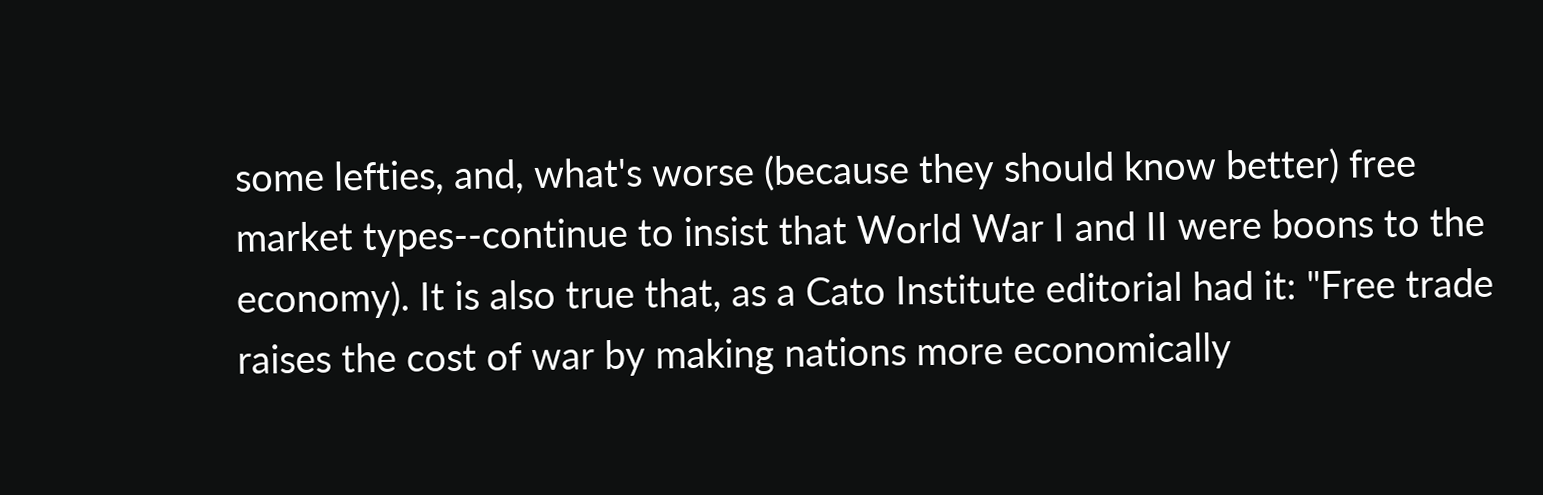some lefties, and, what's worse (because they should know better) free market types--continue to insist that World War I and II were boons to the economy). It is also true that, as a Cato Institute editorial had it: "Free trade raises the cost of war by making nations more economically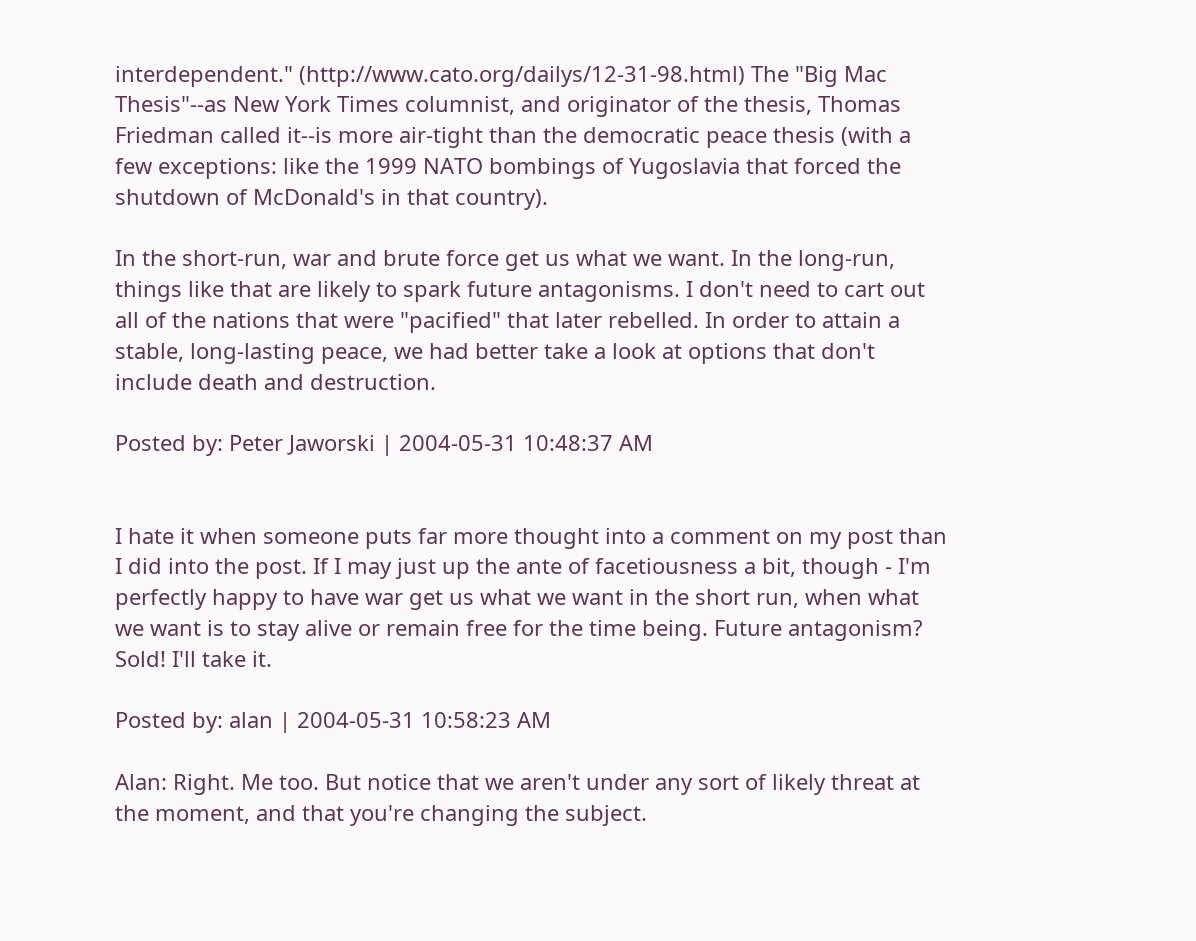interdependent." (http://www.cato.org/dailys/12-31-98.html) The "Big Mac Thesis"--as New York Times columnist, and originator of the thesis, Thomas Friedman called it--is more air-tight than the democratic peace thesis (with a few exceptions: like the 1999 NATO bombings of Yugoslavia that forced the shutdown of McDonald's in that country).

In the short-run, war and brute force get us what we want. In the long-run, things like that are likely to spark future antagonisms. I don't need to cart out all of the nations that were "pacified" that later rebelled. In order to attain a stable, long-lasting peace, we had better take a look at options that don't include death and destruction.

Posted by: Peter Jaworski | 2004-05-31 10:48:37 AM


I hate it when someone puts far more thought into a comment on my post than I did into the post. If I may just up the ante of facetiousness a bit, though - I'm perfectly happy to have war get us what we want in the short run, when what we want is to stay alive or remain free for the time being. Future antagonism? Sold! I'll take it.

Posted by: alan | 2004-05-31 10:58:23 AM

Alan: Right. Me too. But notice that we aren't under any sort of likely threat at the moment, and that you're changing the subject.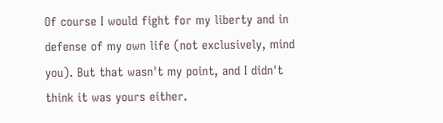Of course I would fight for my liberty and in defense of my own life (not exclusively, mind you). But that wasn't my point, and I didn't think it was yours either.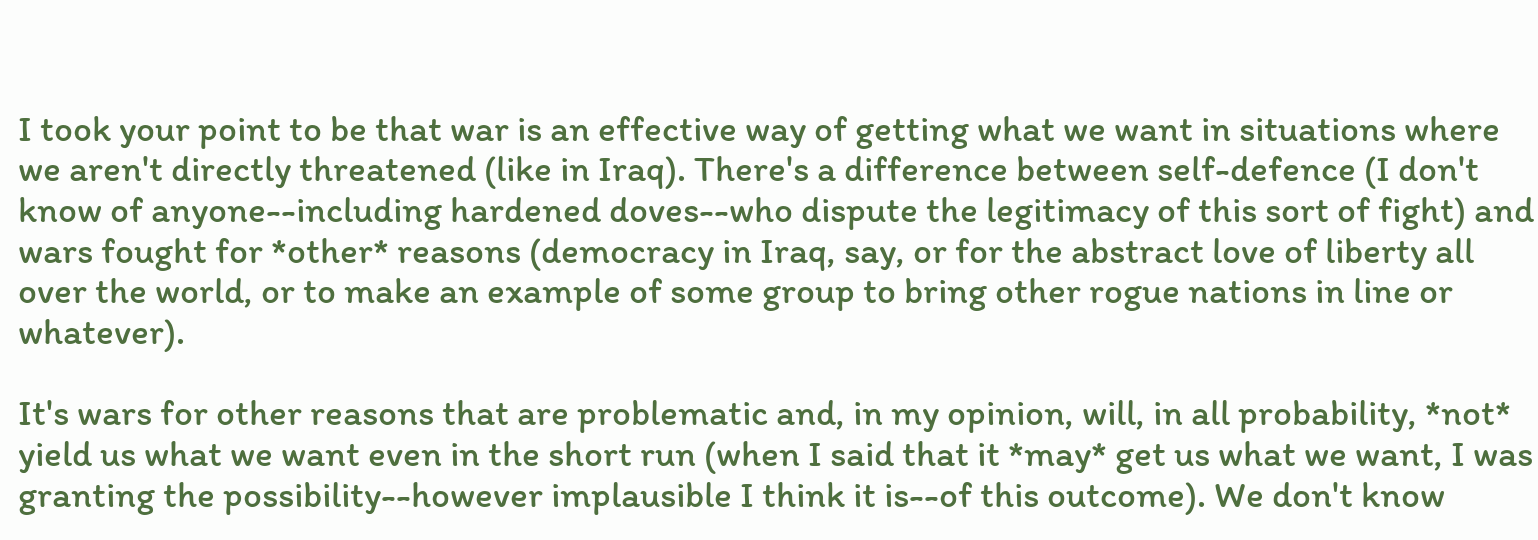I took your point to be that war is an effective way of getting what we want in situations where we aren't directly threatened (like in Iraq). There's a difference between self-defence (I don't know of anyone--including hardened doves--who dispute the legitimacy of this sort of fight) and wars fought for *other* reasons (democracy in Iraq, say, or for the abstract love of liberty all over the world, or to make an example of some group to bring other rogue nations in line or whatever).

It's wars for other reasons that are problematic and, in my opinion, will, in all probability, *not* yield us what we want even in the short run (when I said that it *may* get us what we want, I was granting the possibility--however implausible I think it is--of this outcome). We don't know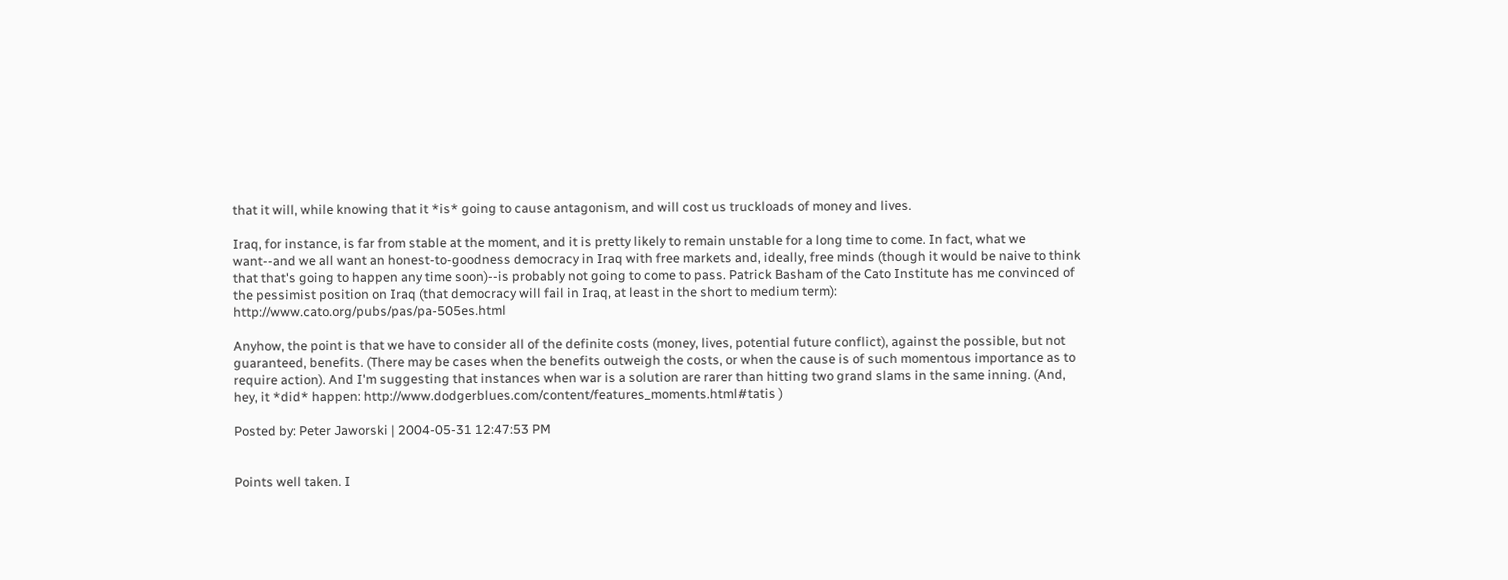that it will, while knowing that it *is* going to cause antagonism, and will cost us truckloads of money and lives.

Iraq, for instance, is far from stable at the moment, and it is pretty likely to remain unstable for a long time to come. In fact, what we want--and we all want an honest-to-goodness democracy in Iraq with free markets and, ideally, free minds (though it would be naive to think that that's going to happen any time soon)--is probably not going to come to pass. Patrick Basham of the Cato Institute has me convinced of the pessimist position on Iraq (that democracy will fail in Iraq, at least in the short to medium term): http://www.cato.org/pubs/pas/pa-505es.html

Anyhow, the point is that we have to consider all of the definite costs (money, lives, potential future conflict), against the possible, but not guaranteed, benefits. (There may be cases when the benefits outweigh the costs, or when the cause is of such momentous importance as to require action). And I'm suggesting that instances when war is a solution are rarer than hitting two grand slams in the same inning. (And, hey, it *did* happen: http://www.dodgerblues.com/content/features_moments.html#tatis )

Posted by: Peter Jaworski | 2004-05-31 12:47:53 PM


Points well taken. I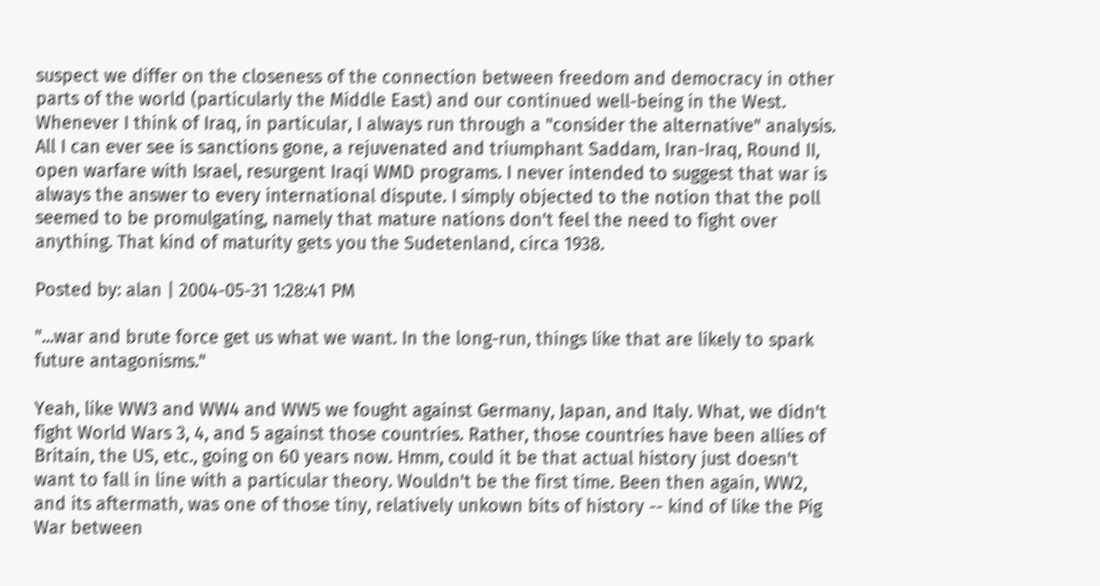suspect we differ on the closeness of the connection between freedom and democracy in other parts of the world (particularly the Middle East) and our continued well-being in the West. Whenever I think of Iraq, in particular, I always run through a "consider the alternative" analysis. All I can ever see is sanctions gone, a rejuvenated and triumphant Saddam, Iran-Iraq, Round II, open warfare with Israel, resurgent Iraqi WMD programs. I never intended to suggest that war is always the answer to every international dispute. I simply objected to the notion that the poll seemed to be promulgating, namely that mature nations don't feel the need to fight over anything. That kind of maturity gets you the Sudetenland, circa 1938.

Posted by: alan | 2004-05-31 1:28:41 PM

"...war and brute force get us what we want. In the long-run, things like that are likely to spark future antagonisms."

Yeah, like WW3 and WW4 and WW5 we fought against Germany, Japan, and Italy. What, we didn't fight World Wars 3, 4, and 5 against those countries. Rather, those countries have been allies of Britain, the US, etc., going on 60 years now. Hmm, could it be that actual history just doesn't want to fall in line with a particular theory. Wouldn't be the first time. Been then again, WW2, and its aftermath, was one of those tiny, relatively unkown bits of history -- kind of like the Pig War between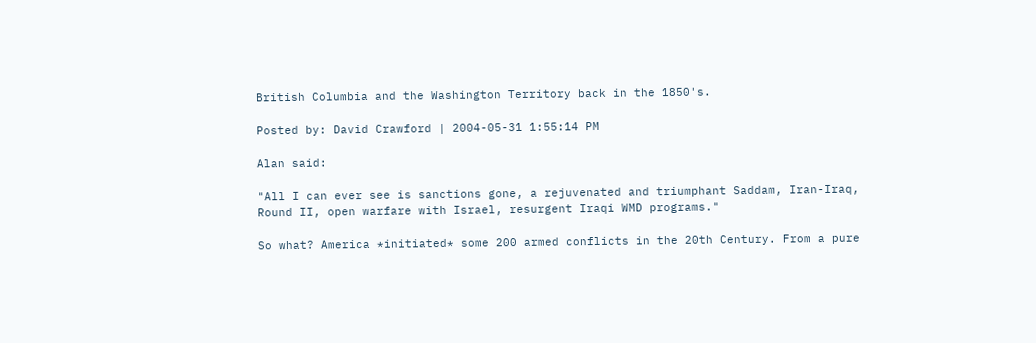British Columbia and the Washington Territory back in the 1850's.

Posted by: David Crawford | 2004-05-31 1:55:14 PM

Alan said:

"All I can ever see is sanctions gone, a rejuvenated and triumphant Saddam, Iran-Iraq, Round II, open warfare with Israel, resurgent Iraqi WMD programs."

So what? America *initiated* some 200 armed conflicts in the 20th Century. From a pure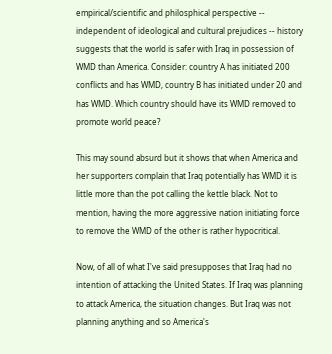empirical/scientific and philosphical perspective -- independent of ideological and cultural prejudices -- history suggests that the world is safer with Iraq in possession of WMD than America. Consider: country A has initiated 200 conflicts and has WMD, country B has initiated under 20 and has WMD. Which country should have its WMD removed to promote world peace?

This may sound absurd but it shows that when America and her supporters complain that Iraq potentially has WMD it is little more than the pot calling the kettle black. Not to mention, having the more aggressive nation initiating force to remove the WMD of the other is rather hypocritical.

Now, of all of what I've said presupposes that Iraq had no intention of attacking the United States. If Iraq was planning to attack America, the situation changes. But Iraq was not planning anything and so America's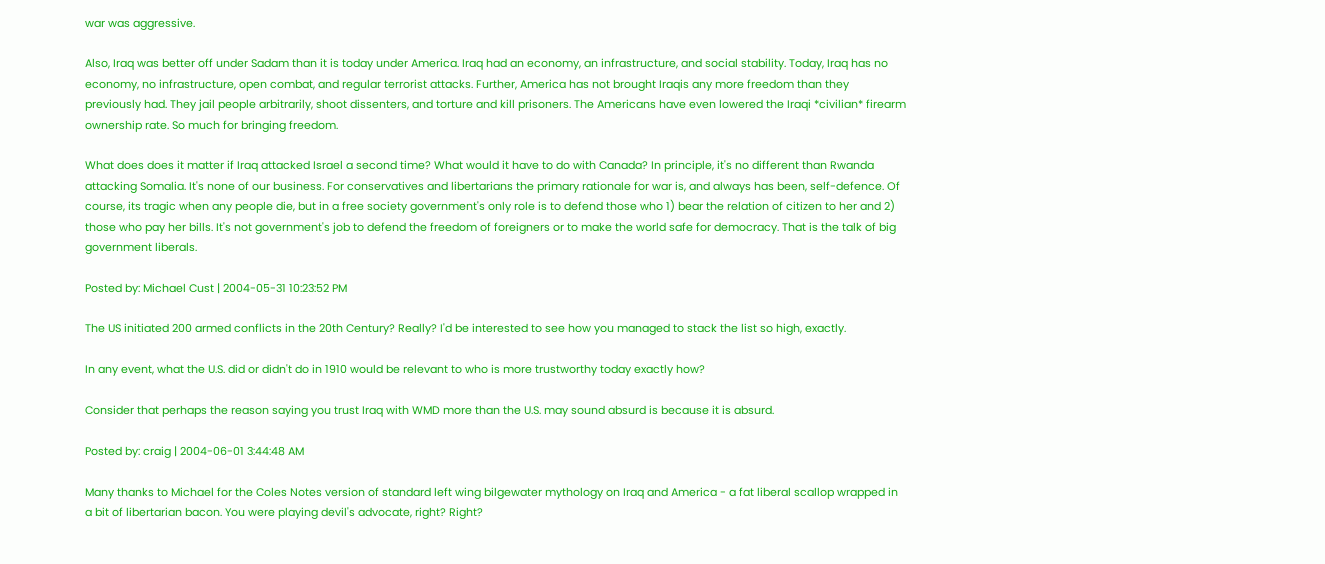war was aggressive.

Also, Iraq was better off under Sadam than it is today under America. Iraq had an economy, an infrastructure, and social stability. Today, Iraq has no economy, no infrastructure, open combat, and regular terrorist attacks. Further, America has not brought Iraqis any more freedom than they previously had. They jail people arbitrarily, shoot dissenters, and torture and kill prisoners. The Americans have even lowered the Iraqi *civilian* firearm ownership rate. So much for bringing freedom.

What does does it matter if Iraq attacked Israel a second time? What would it have to do with Canada? In principle, it's no different than Rwanda attacking Somalia. It's none of our business. For conservatives and libertarians the primary rationale for war is, and always has been, self-defence. Of course, its tragic when any people die, but in a free society government's only role is to defend those who 1) bear the relation of citizen to her and 2) those who pay her bills. It's not government's job to defend the freedom of foreigners or to make the world safe for democracy. That is the talk of big government liberals.

Posted by: Michael Cust | 2004-05-31 10:23:52 PM

The US initiated 200 armed conflicts in the 20th Century? Really? I'd be interested to see how you managed to stack the list so high, exactly.

In any event, what the U.S. did or didn't do in 1910 would be relevant to who is more trustworthy today exactly how?

Consider that perhaps the reason saying you trust Iraq with WMD more than the U.S. may sound absurd is because it is absurd.

Posted by: craig | 2004-06-01 3:44:48 AM

Many thanks to Michael for the Coles Notes version of standard left wing bilgewater mythology on Iraq and America - a fat liberal scallop wrapped in a bit of libertarian bacon. You were playing devil's advocate, right? Right?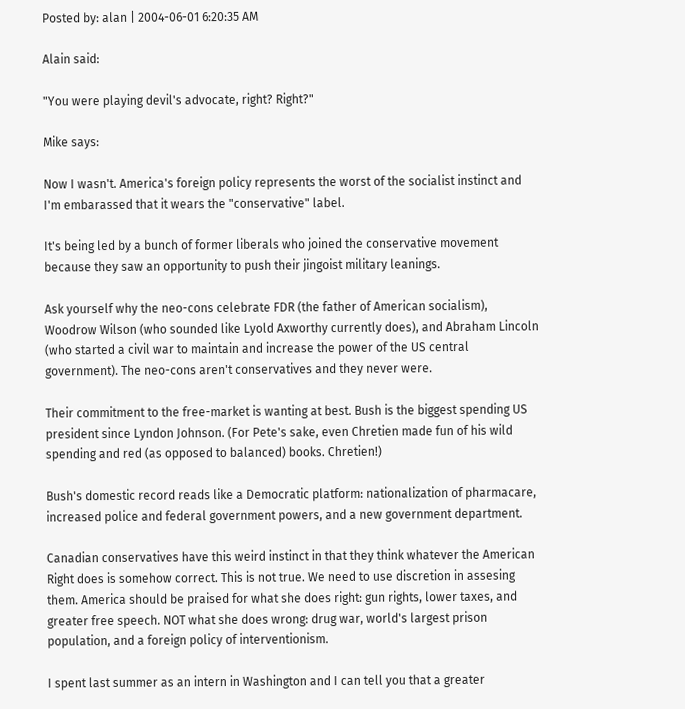Posted by: alan | 2004-06-01 6:20:35 AM

Alain said:

"You were playing devil's advocate, right? Right?"

Mike says:

Now I wasn't. America's foreign policy represents the worst of the socialist instinct and I'm embarassed that it wears the "conservative" label.

It's being led by a bunch of former liberals who joined the conservative movement because they saw an opportunity to push their jingoist military leanings.

Ask yourself why the neo-cons celebrate FDR (the father of American socialism), Woodrow Wilson (who sounded like Lyold Axworthy currently does), and Abraham Lincoln (who started a civil war to maintain and increase the power of the US central government). The neo-cons aren't conservatives and they never were.

Their commitment to the free-market is wanting at best. Bush is the biggest spending US president since Lyndon Johnson. (For Pete's sake, even Chretien made fun of his wild spending and red (as opposed to balanced) books. Chretien!)

Bush's domestic record reads like a Democratic platform: nationalization of pharmacare, increased police and federal government powers, and a new government department.

Canadian conservatives have this weird instinct in that they think whatever the American Right does is somehow correct. This is not true. We need to use discretion in assesing them. America should be praised for what she does right: gun rights, lower taxes, and greater free speech. NOT what she does wrong: drug war, world's largest prison population, and a foreign policy of interventionism.

I spent last summer as an intern in Washington and I can tell you that a greater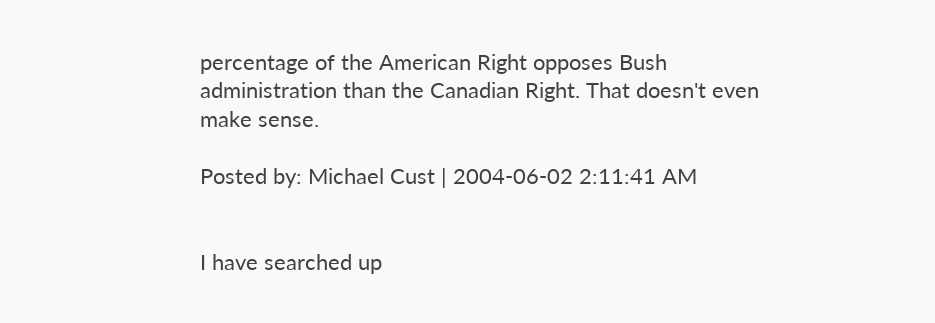percentage of the American Right opposes Bush administration than the Canadian Right. That doesn't even make sense.

Posted by: Michael Cust | 2004-06-02 2:11:41 AM


I have searched up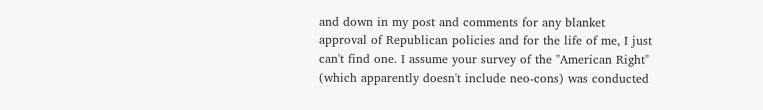and down in my post and comments for any blanket approval of Republican policies and for the life of me, I just can't find one. I assume your survey of the "American Right" (which apparently doesn't include neo-cons) was conducted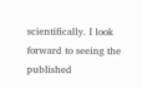scientifically. I look forward to seeing the published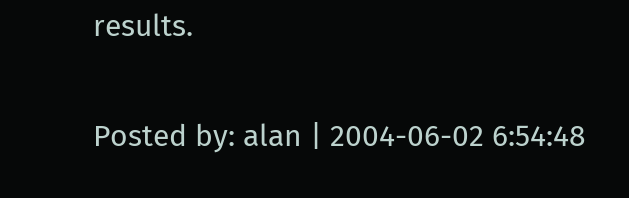results.

Posted by: alan | 2004-06-02 6:54:48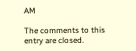AM

The comments to this entry are closed.